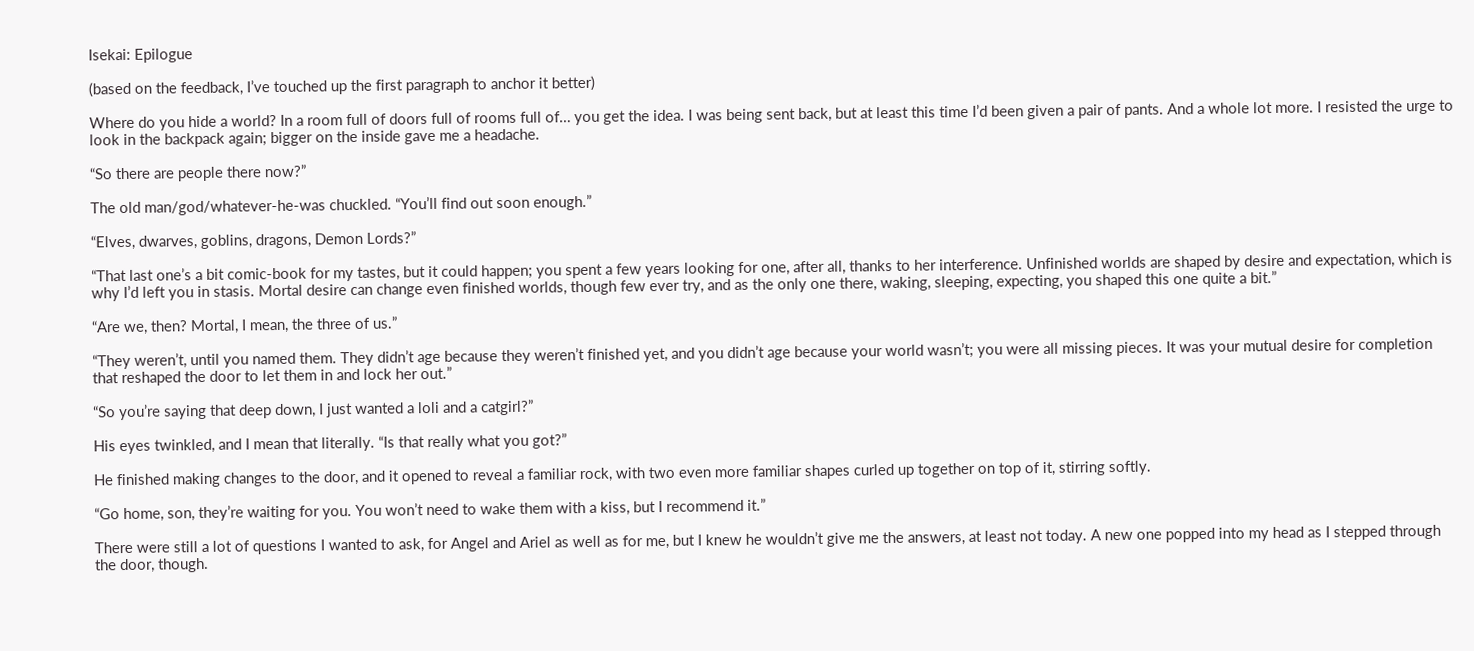Isekai: Epilogue

(based on the feedback, I’ve touched up the first paragraph to anchor it better)

Where do you hide a world? In a room full of doors full of rooms full of… you get the idea. I was being sent back, but at least this time I’d been given a pair of pants. And a whole lot more. I resisted the urge to look in the backpack again; bigger on the inside gave me a headache.

“So there are people there now?”

The old man/god/whatever-he-was chuckled. “You’ll find out soon enough.”

“Elves, dwarves, goblins, dragons, Demon Lords?”

“That last one’s a bit comic-book for my tastes, but it could happen; you spent a few years looking for one, after all, thanks to her interference. Unfinished worlds are shaped by desire and expectation, which is why I’d left you in stasis. Mortal desire can change even finished worlds, though few ever try, and as the only one there, waking, sleeping, expecting, you shaped this one quite a bit.”

“Are we, then? Mortal, I mean, the three of us.”

“They weren’t, until you named them. They didn’t age because they weren’t finished yet, and you didn’t age because your world wasn’t; you were all missing pieces. It was your mutual desire for completion that reshaped the door to let them in and lock her out.”

“So you’re saying that deep down, I just wanted a loli and a catgirl?”

His eyes twinkled, and I mean that literally. “Is that really what you got?”

He finished making changes to the door, and it opened to reveal a familiar rock, with two even more familiar shapes curled up together on top of it, stirring softly.

“Go home, son, they’re waiting for you. You won’t need to wake them with a kiss, but I recommend it.”

There were still a lot of questions I wanted to ask, for Angel and Ariel as well as for me, but I knew he wouldn’t give me the answers, at least not today. A new one popped into my head as I stepped through the door, though.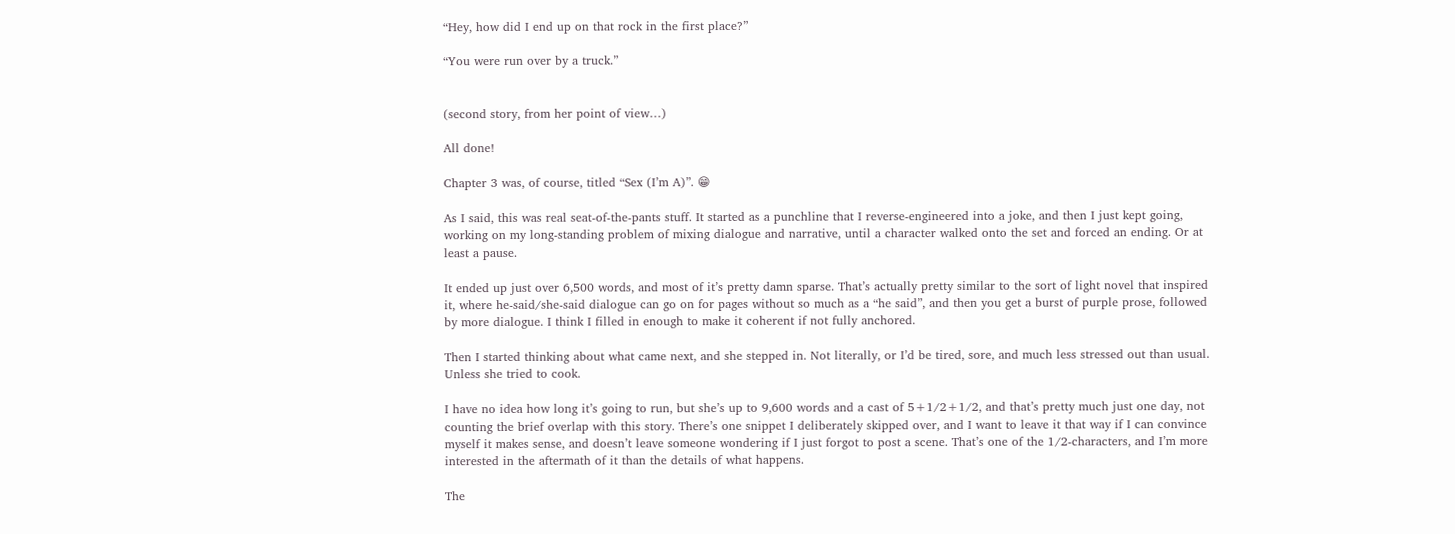“Hey, how did I end up on that rock in the first place?”

“You were run over by a truck.”


(second story, from her point of view…)

All done!

Chapter 3 was, of course, titled “Sex (I’m A)”. 😁

As I said, this was real seat-of-the-pants stuff. It started as a punchline that I reverse-engineered into a joke, and then I just kept going, working on my long-standing problem of mixing dialogue and narrative, until a character walked onto the set and forced an ending. Or at least a pause.

It ended up just over 6,500 words, and most of it’s pretty damn sparse. That’s actually pretty similar to the sort of light novel that inspired it, where he-said/she-said dialogue can go on for pages without so much as a “he said”, and then you get a burst of purple prose, followed by more dialogue. I think I filled in enough to make it coherent if not fully anchored.

Then I started thinking about what came next, and she stepped in. Not literally, or I’d be tired, sore, and much less stressed out than usual. Unless she tried to cook.

I have no idea how long it’s going to run, but she’s up to 9,600 words and a cast of 5+1/2+1/2, and that’s pretty much just one day, not counting the brief overlap with this story. There’s one snippet I deliberately skipped over, and I want to leave it that way if I can convince myself it makes sense, and doesn’t leave someone wondering if I just forgot to post a scene. That’s one of the 1/2-characters, and I’m more interested in the aftermath of it than the details of what happens.

The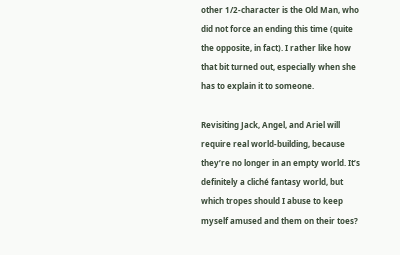other 1/2-character is the Old Man, who did not force an ending this time (quite the opposite, in fact). I rather like how that bit turned out, especially when she has to explain it to someone.

Revisiting Jack, Angel, and Ariel will require real world-building, because they’re no longer in an empty world. It’s definitely a cliché fantasy world, but which tropes should I abuse to keep myself amused and them on their toes?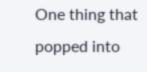One thing that popped into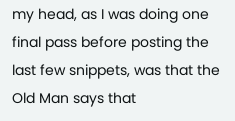my head, as I was doing one final pass before posting the last few snippets, was that the Old Man says that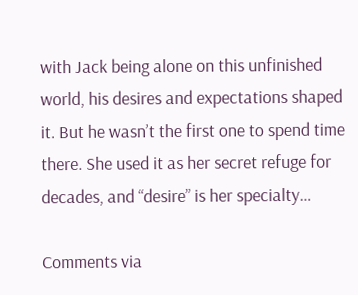with Jack being alone on this unfinished world, his desires and expectations shaped it. But he wasn’t the first one to spend time there. She used it as her secret refuge for decades, and “desire” is her specialty…

Comments via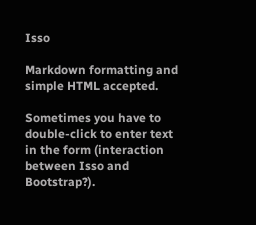Isso

Markdown formatting and simple HTML accepted.

Sometimes you have to double-click to enter text in the form (interaction between Isso and Bootstrap?).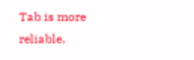Tab is more reliable.